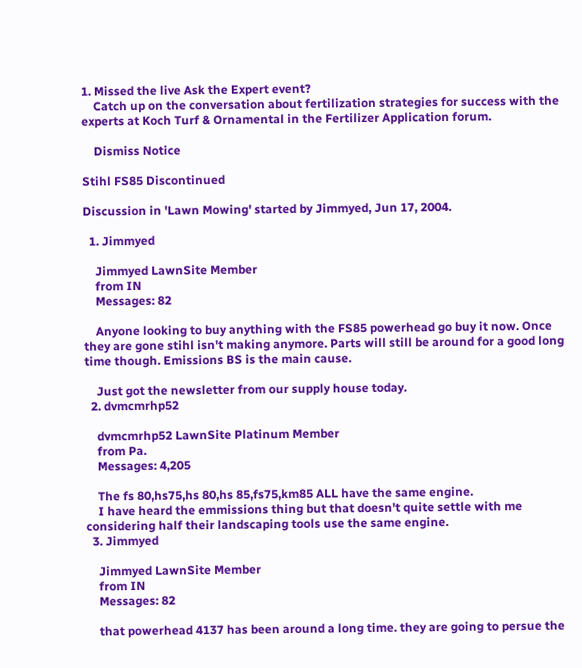1. Missed the live Ask the Expert event?
    Catch up on the conversation about fertilization strategies for success with the experts at Koch Turf & Ornamental in the Fertilizer Application forum.

    Dismiss Notice

Stihl FS85 Discontinued

Discussion in 'Lawn Mowing' started by Jimmyed, Jun 17, 2004.

  1. Jimmyed

    Jimmyed LawnSite Member
    from IN
    Messages: 82

    Anyone looking to buy anything with the FS85 powerhead go buy it now. Once they are gone stihl isn't making anymore. Parts will still be around for a good long time though. Emissions BS is the main cause.

    Just got the newsletter from our supply house today.
  2. dvmcmrhp52

    dvmcmrhp52 LawnSite Platinum Member
    from Pa.
    Messages: 4,205

    The fs 80,hs75,hs 80,hs 85,fs75,km85 ALL have the same engine.
    I have heard the emmissions thing but that doesn't quite settle with me considering half their landscaping tools use the same engine.
  3. Jimmyed

    Jimmyed LawnSite Member
    from IN
    Messages: 82

    that powerhead 4137 has been around a long time. they are going to persue the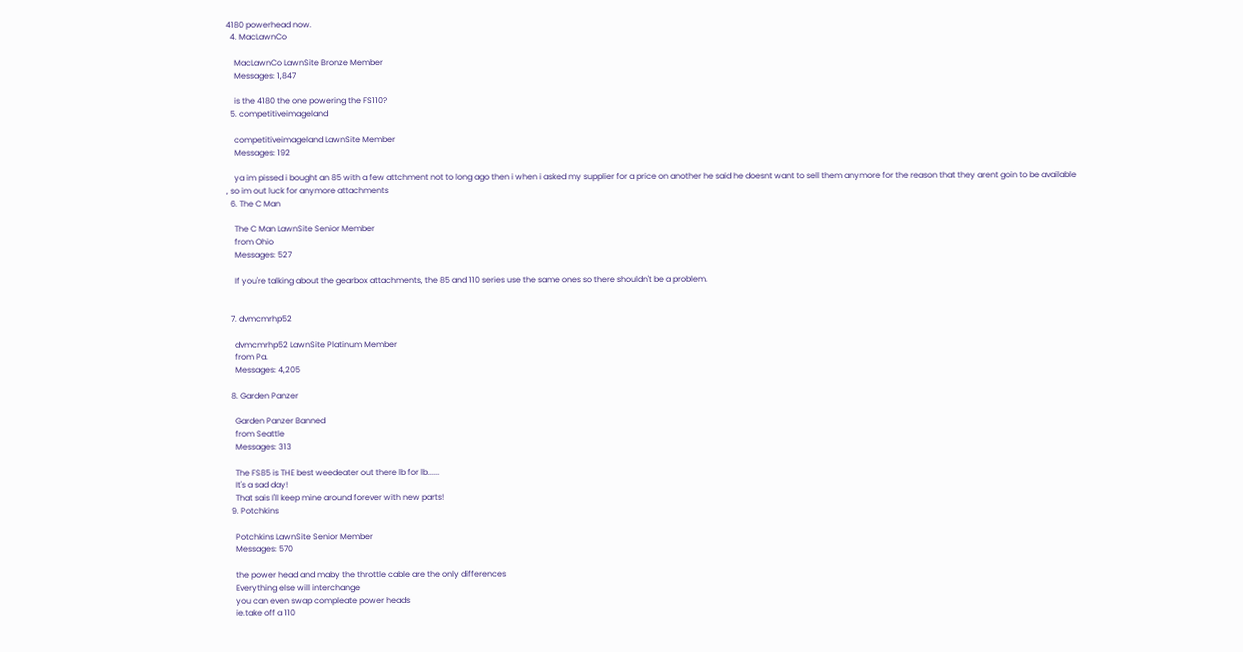4180 powerhead now.
  4. MacLawnCo

    MacLawnCo LawnSite Bronze Member
    Messages: 1,847

    is the 4180 the one powering the FS110?
  5. competitiveimageland

    competitiveimageland LawnSite Member
    Messages: 192

    ya im pissed i bought an 85 with a few attchment not to long ago then i when i asked my supplier for a price on another he said he doesnt want to sell them anymore for the reason that they arent goin to be available , so im out luck for anymore attachments
  6. The C Man

    The C Man LawnSite Senior Member
    from Ohio
    Messages: 527

    If you're talking about the gearbox attachments, the 85 and 110 series use the same ones so there shouldn't be a problem.


  7. dvmcmrhp52

    dvmcmrhp52 LawnSite Platinum Member
    from Pa.
    Messages: 4,205

  8. Garden Panzer

    Garden Panzer Banned
    from Seattle
    Messages: 313

    The FS85 is THE best weedeater out there lb for lb......
    It's a sad day!
    That sais I'll keep mine around forever with new parts!
  9. Potchkins

    Potchkins LawnSite Senior Member
    Messages: 570

    the power head and maby the throttle cable are the only differences
    Everything else will interchange
    you can even swap compleate power heads
    ie.take off a 110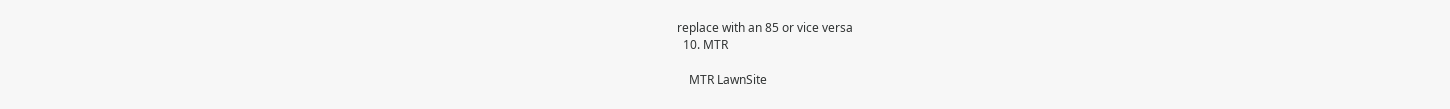replace with an 85 or vice versa
  10. MTR

    MTR LawnSite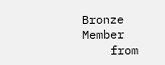Bronze Member
    from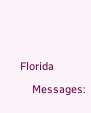Florida
    Messages: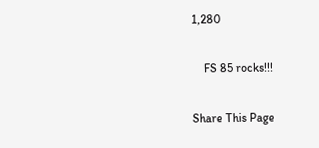1,280

    FS 85 rocks!!!

Share This Page